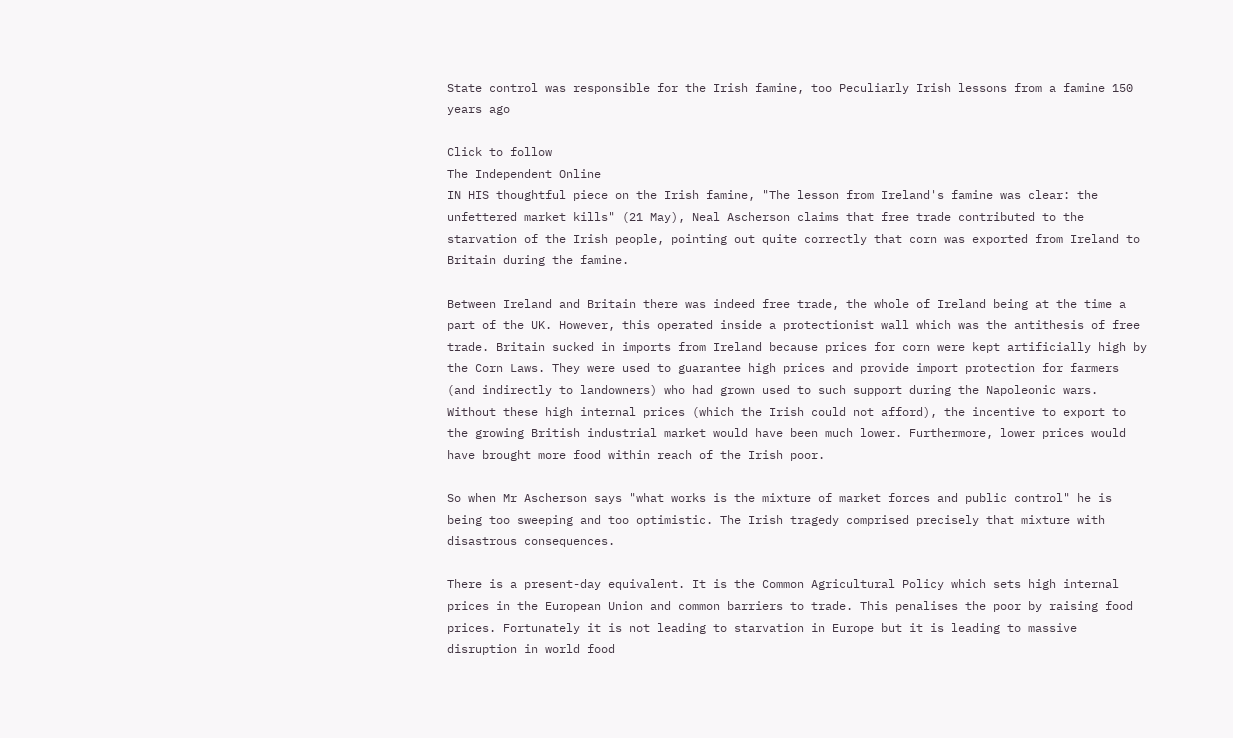State control was responsible for the Irish famine, too Peculiarly Irish lessons from a famine 150 years ago

Click to follow
The Independent Online
IN HIS thoughtful piece on the Irish famine, "The lesson from Ireland's famine was clear: the unfettered market kills" (21 May), Neal Ascherson claims that free trade contributed to the starvation of the Irish people, pointing out quite correctly that corn was exported from Ireland to Britain during the famine.

Between Ireland and Britain there was indeed free trade, the whole of Ireland being at the time a part of the UK. However, this operated inside a protectionist wall which was the antithesis of free trade. Britain sucked in imports from Ireland because prices for corn were kept artificially high by the Corn Laws. They were used to guarantee high prices and provide import protection for farmers (and indirectly to landowners) who had grown used to such support during the Napoleonic wars. Without these high internal prices (which the Irish could not afford), the incentive to export to the growing British industrial market would have been much lower. Furthermore, lower prices would have brought more food within reach of the Irish poor.

So when Mr Ascherson says "what works is the mixture of market forces and public control" he is being too sweeping and too optimistic. The Irish tragedy comprised precisely that mixture with disastrous consequences.

There is a present-day equivalent. It is the Common Agricultural Policy which sets high internal prices in the European Union and common barriers to trade. This penalises the poor by raising food prices. Fortunately it is not leading to starvation in Europe but it is leading to massive disruption in world food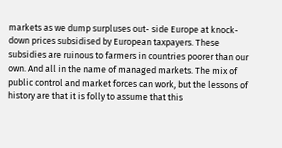markets as we dump surpluses out- side Europe at knock-down prices subsidised by European taxpayers. These subsidies are ruinous to farmers in countries poorer than our own. And all in the name of managed markets. The mix of public control and market forces can work, but the lessons of history are that it is folly to assume that this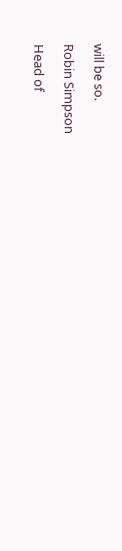will be so.

Robin Simpson

Head of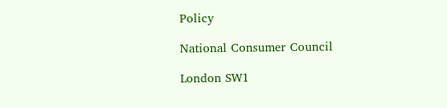Policy

National Consumer Council

London SW1